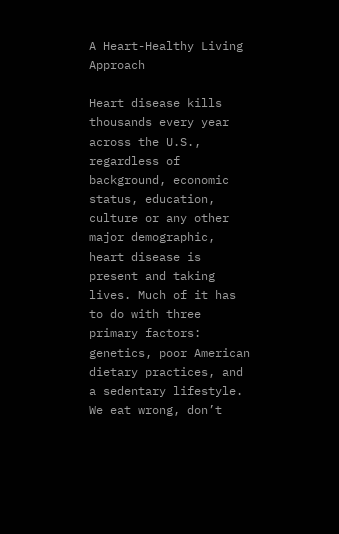A Heart-Healthy Living Approach

Heart disease kills thousands every year across the U.S., regardless of background, economic status, education, culture or any other major demographic, heart disease is present and taking lives. Much of it has to do with three primary factors: genetics, poor American dietary practices, and a sedentary lifestyle. We eat wrong, don’t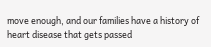move enough, and our families have a history of heart disease that gets passed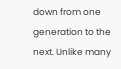down from one generation to the next. Unlike many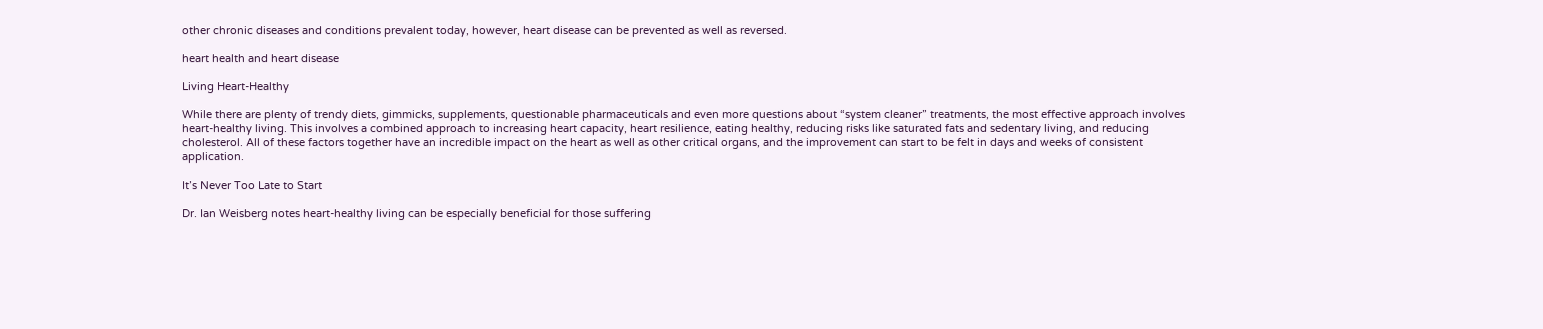other chronic diseases and conditions prevalent today, however, heart disease can be prevented as well as reversed.

heart health and heart disease

Living Heart-Healthy

While there are plenty of trendy diets, gimmicks, supplements, questionable pharmaceuticals and even more questions about “system cleaner” treatments, the most effective approach involves heart-healthy living. This involves a combined approach to increasing heart capacity, heart resilience, eating healthy, reducing risks like saturated fats and sedentary living, and reducing cholesterol. All of these factors together have an incredible impact on the heart as well as other critical organs, and the improvement can start to be felt in days and weeks of consistent application.

It’s Never Too Late to Start

Dr. Ian Weisberg notes heart-healthy living can be especially beneficial for those suffering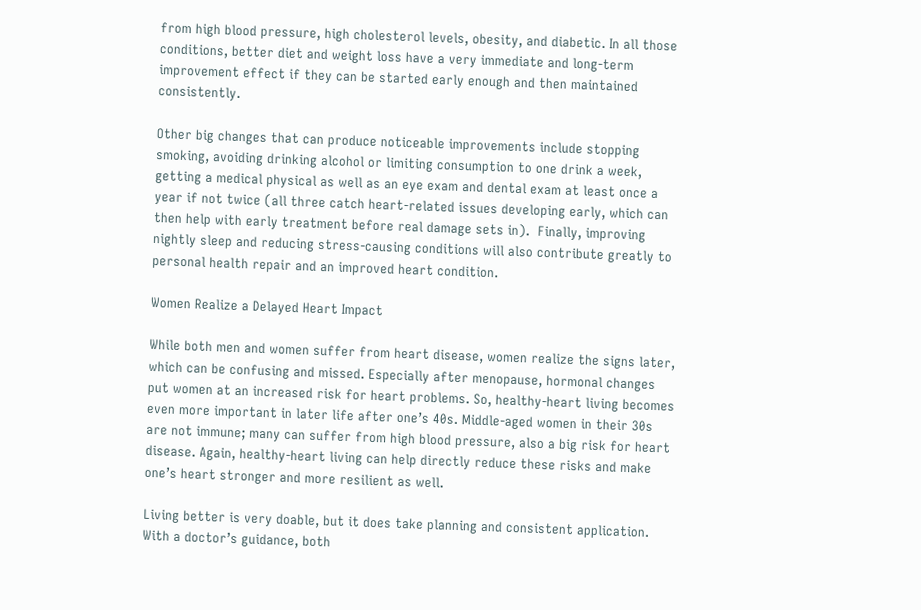from high blood pressure, high cholesterol levels, obesity, and diabetic. In all those conditions, better diet and weight loss have a very immediate and long-term improvement effect if they can be started early enough and then maintained consistently.

Other big changes that can produce noticeable improvements include stopping smoking, avoiding drinking alcohol or limiting consumption to one drink a week, getting a medical physical as well as an eye exam and dental exam at least once a year if not twice (all three catch heart-related issues developing early, which can then help with early treatment before real damage sets in).  Finally, improving nightly sleep and reducing stress-causing conditions will also contribute greatly to personal health repair and an improved heart condition.

Women Realize a Delayed Heart Impact

While both men and women suffer from heart disease, women realize the signs later, which can be confusing and missed. Especially after menopause, hormonal changes put women at an increased risk for heart problems. So, healthy-heart living becomes even more important in later life after one’s 40s. Middle-aged women in their 30s are not immune; many can suffer from high blood pressure, also a big risk for heart disease. Again, healthy-heart living can help directly reduce these risks and make one’s heart stronger and more resilient as well.

Living better is very doable, but it does take planning and consistent application. With a doctor’s guidance, both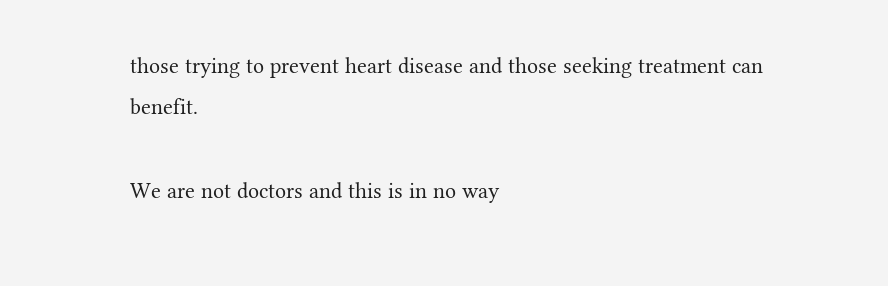those trying to prevent heart disease and those seeking treatment can benefit.

We are not doctors and this is in no way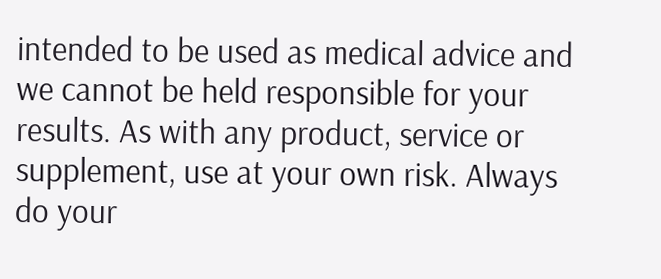intended to be used as medical advice and we cannot be held responsible for your results. As with any product, service or supplement, use at your own risk. Always do your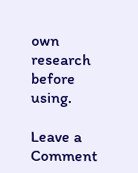own research before using.

Leave a Comment